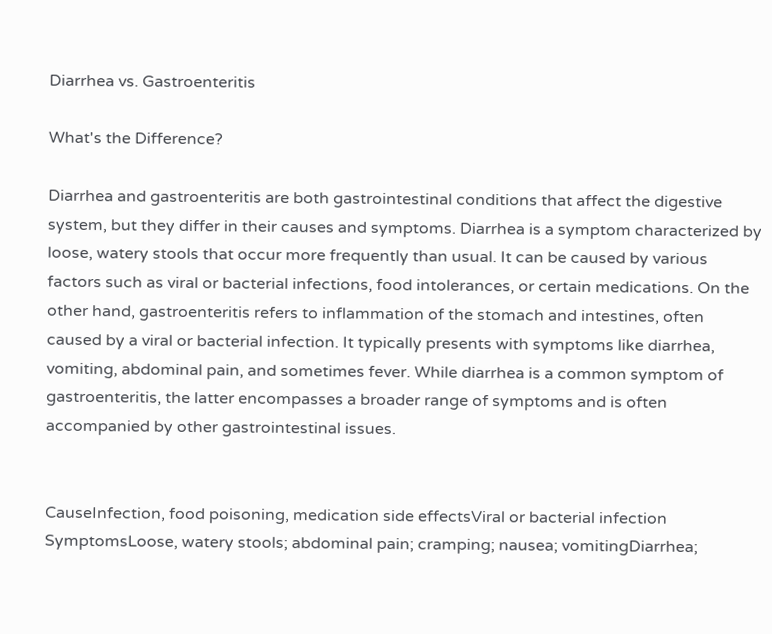Diarrhea vs. Gastroenteritis

What's the Difference?

Diarrhea and gastroenteritis are both gastrointestinal conditions that affect the digestive system, but they differ in their causes and symptoms. Diarrhea is a symptom characterized by loose, watery stools that occur more frequently than usual. It can be caused by various factors such as viral or bacterial infections, food intolerances, or certain medications. On the other hand, gastroenteritis refers to inflammation of the stomach and intestines, often caused by a viral or bacterial infection. It typically presents with symptoms like diarrhea, vomiting, abdominal pain, and sometimes fever. While diarrhea is a common symptom of gastroenteritis, the latter encompasses a broader range of symptoms and is often accompanied by other gastrointestinal issues.


CauseInfection, food poisoning, medication side effectsViral or bacterial infection
SymptomsLoose, watery stools; abdominal pain; cramping; nausea; vomitingDiarrhea;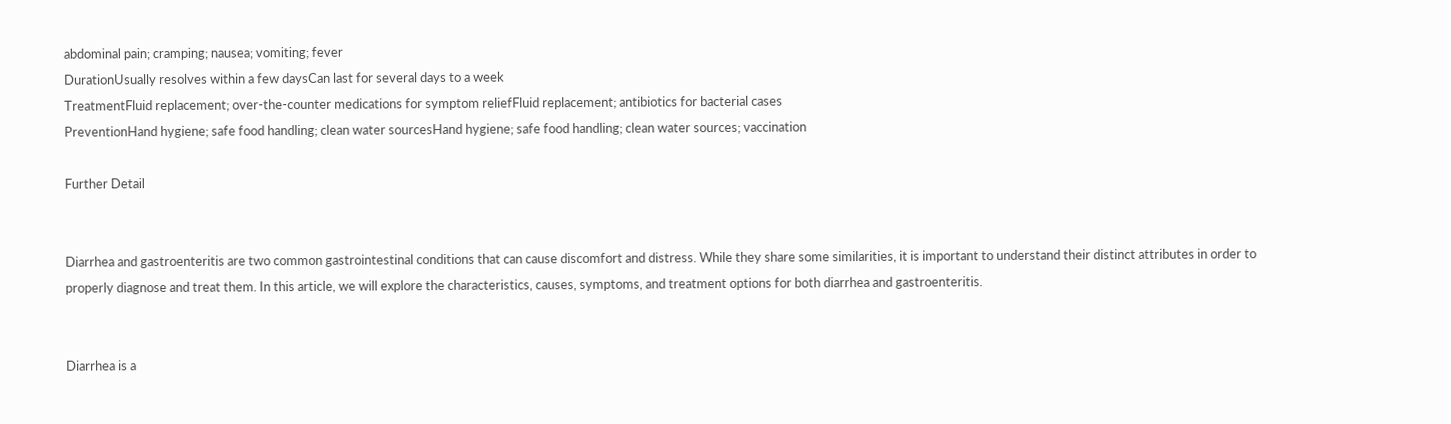abdominal pain; cramping; nausea; vomiting; fever
DurationUsually resolves within a few daysCan last for several days to a week
TreatmentFluid replacement; over-the-counter medications for symptom reliefFluid replacement; antibiotics for bacterial cases
PreventionHand hygiene; safe food handling; clean water sourcesHand hygiene; safe food handling; clean water sources; vaccination

Further Detail


Diarrhea and gastroenteritis are two common gastrointestinal conditions that can cause discomfort and distress. While they share some similarities, it is important to understand their distinct attributes in order to properly diagnose and treat them. In this article, we will explore the characteristics, causes, symptoms, and treatment options for both diarrhea and gastroenteritis.


Diarrhea is a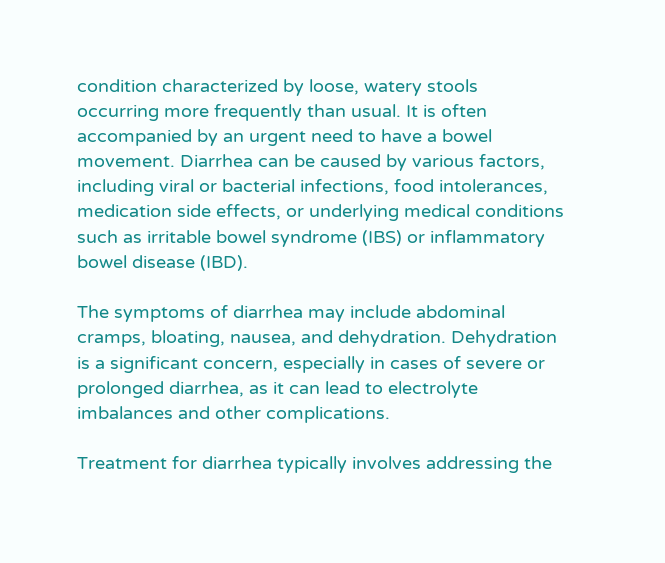condition characterized by loose, watery stools occurring more frequently than usual. It is often accompanied by an urgent need to have a bowel movement. Diarrhea can be caused by various factors, including viral or bacterial infections, food intolerances, medication side effects, or underlying medical conditions such as irritable bowel syndrome (IBS) or inflammatory bowel disease (IBD).

The symptoms of diarrhea may include abdominal cramps, bloating, nausea, and dehydration. Dehydration is a significant concern, especially in cases of severe or prolonged diarrhea, as it can lead to electrolyte imbalances and other complications.

Treatment for diarrhea typically involves addressing the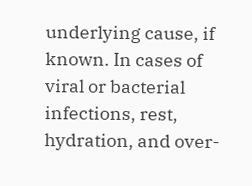underlying cause, if known. In cases of viral or bacterial infections, rest, hydration, and over-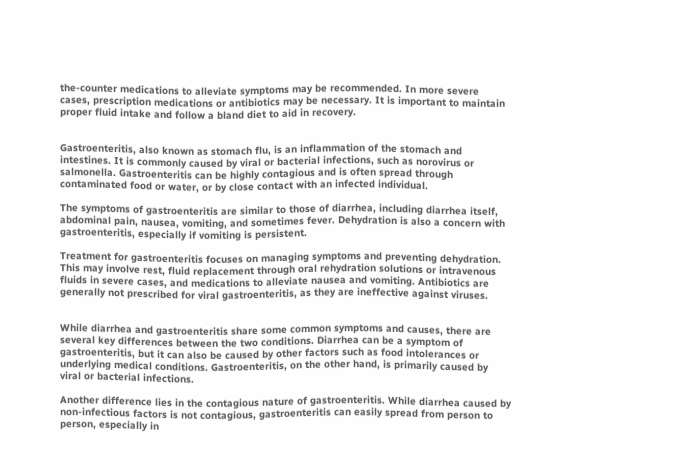the-counter medications to alleviate symptoms may be recommended. In more severe cases, prescription medications or antibiotics may be necessary. It is important to maintain proper fluid intake and follow a bland diet to aid in recovery.


Gastroenteritis, also known as stomach flu, is an inflammation of the stomach and intestines. It is commonly caused by viral or bacterial infections, such as norovirus or salmonella. Gastroenteritis can be highly contagious and is often spread through contaminated food or water, or by close contact with an infected individual.

The symptoms of gastroenteritis are similar to those of diarrhea, including diarrhea itself, abdominal pain, nausea, vomiting, and sometimes fever. Dehydration is also a concern with gastroenteritis, especially if vomiting is persistent.

Treatment for gastroenteritis focuses on managing symptoms and preventing dehydration. This may involve rest, fluid replacement through oral rehydration solutions or intravenous fluids in severe cases, and medications to alleviate nausea and vomiting. Antibiotics are generally not prescribed for viral gastroenteritis, as they are ineffective against viruses.


While diarrhea and gastroenteritis share some common symptoms and causes, there are several key differences between the two conditions. Diarrhea can be a symptom of gastroenteritis, but it can also be caused by other factors such as food intolerances or underlying medical conditions. Gastroenteritis, on the other hand, is primarily caused by viral or bacterial infections.

Another difference lies in the contagious nature of gastroenteritis. While diarrhea caused by non-infectious factors is not contagious, gastroenteritis can easily spread from person to person, especially in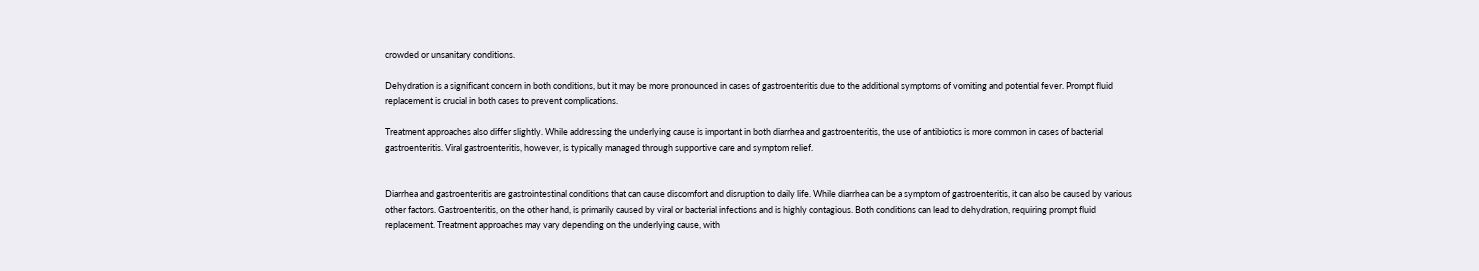crowded or unsanitary conditions.

Dehydration is a significant concern in both conditions, but it may be more pronounced in cases of gastroenteritis due to the additional symptoms of vomiting and potential fever. Prompt fluid replacement is crucial in both cases to prevent complications.

Treatment approaches also differ slightly. While addressing the underlying cause is important in both diarrhea and gastroenteritis, the use of antibiotics is more common in cases of bacterial gastroenteritis. Viral gastroenteritis, however, is typically managed through supportive care and symptom relief.


Diarrhea and gastroenteritis are gastrointestinal conditions that can cause discomfort and disruption to daily life. While diarrhea can be a symptom of gastroenteritis, it can also be caused by various other factors. Gastroenteritis, on the other hand, is primarily caused by viral or bacterial infections and is highly contagious. Both conditions can lead to dehydration, requiring prompt fluid replacement. Treatment approaches may vary depending on the underlying cause, with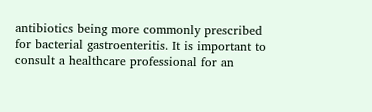antibiotics being more commonly prescribed for bacterial gastroenteritis. It is important to consult a healthcare professional for an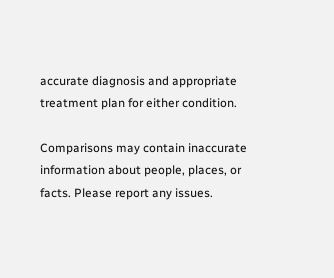accurate diagnosis and appropriate treatment plan for either condition.

Comparisons may contain inaccurate information about people, places, or facts. Please report any issues.